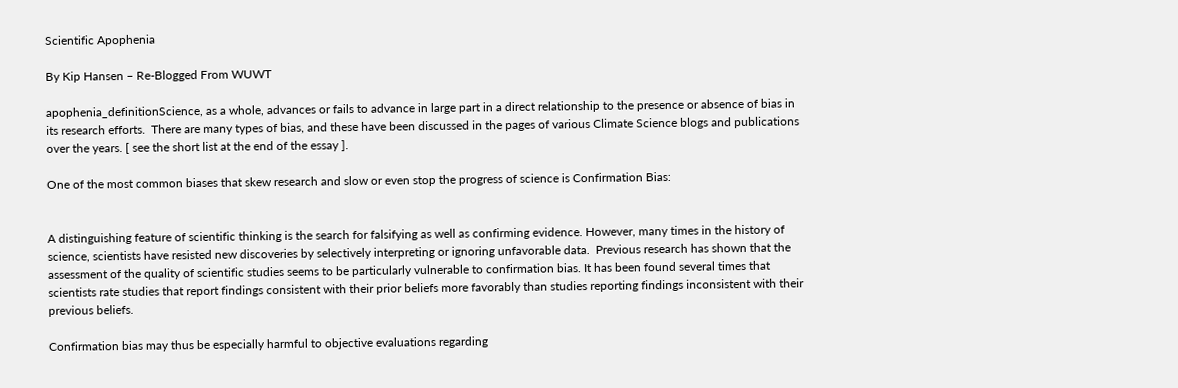Scientific Apophenia

By Kip Hansen – Re-Blogged From WUWT

apophenia_definitionScience, as a whole, advances or fails to advance in large part in a direct relationship to the presence or absence of bias in its research efforts.  There are many types of bias, and these have been discussed in the pages of various Climate Science blogs and publications over the years. [ see the short list at the end of the essay ].

One of the most common biases that skew research and slow or even stop the progress of science is Confirmation Bias:


A distinguishing feature of scientific thinking is the search for falsifying as well as confirming evidence. However, many times in the history of science, scientists have resisted new discoveries by selectively interpreting or ignoring unfavorable data.  Previous research has shown that the assessment of the quality of scientific studies seems to be particularly vulnerable to confirmation bias. It has been found several times that scientists rate studies that report findings consistent with their prior beliefs more favorably than studies reporting findings inconsistent with their previous beliefs.

Confirmation bias may thus be especially harmful to objective evaluations regarding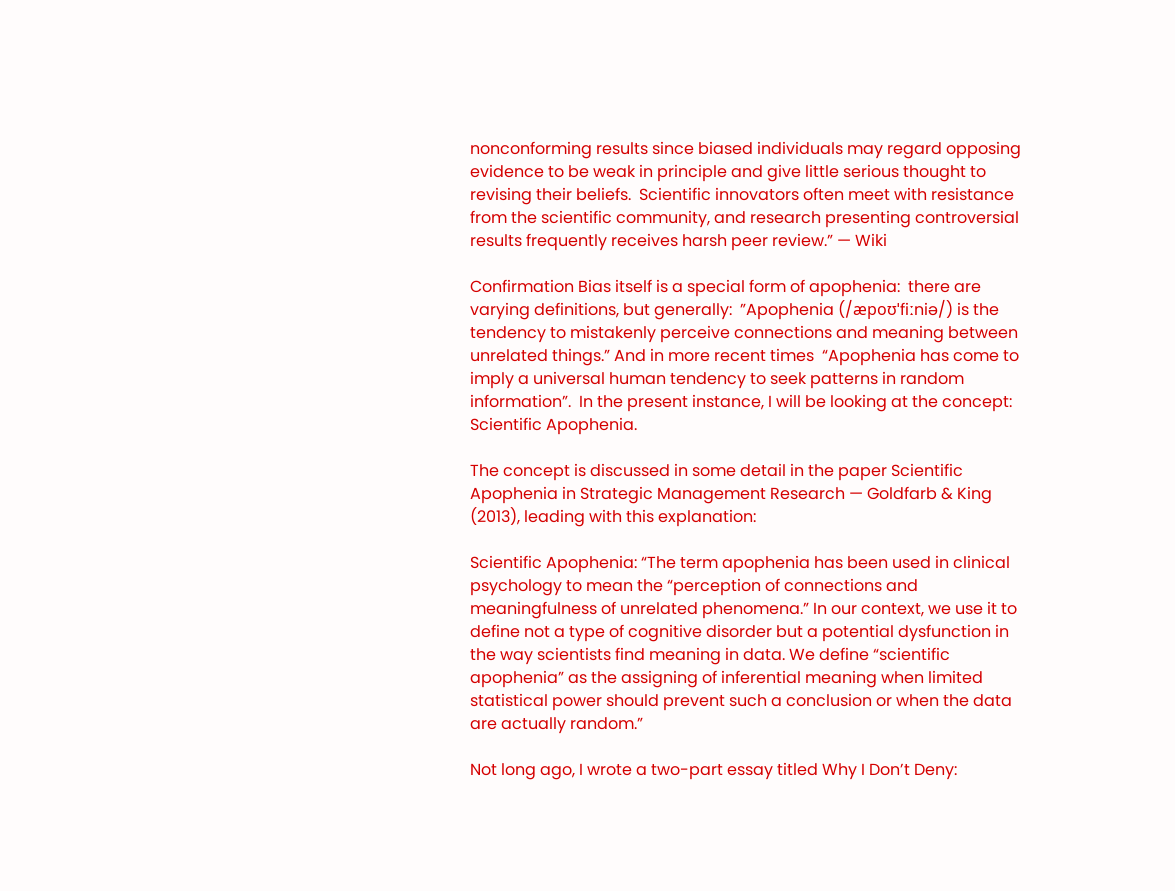nonconforming results since biased individuals may regard opposing evidence to be weak in principle and give little serious thought to revising their beliefs.  Scientific innovators often meet with resistance from the scientific community, and research presenting controversial results frequently receives harsh peer review.” — Wiki

Confirmation Bias itself is a special form of apophenia:  there are varying definitions, but generally:  ”Apophenia (/æpoʊˈfiːniə/) is the tendency to mistakenly perceive connections and meaning between unrelated things.” And in more recent times  “Apophenia has come to imply a universal human tendency to seek patterns in random information”.  In the present instance, I will be looking at the concept: Scientific Apophenia.

The concept is discussed in some detail in the paper Scientific Apophenia in Strategic Management Research — Goldfarb & King   (2013), leading with this explanation:

Scientific Apophenia: “The term apophenia has been used in clinical psychology to mean the “perception of connections and meaningfulness of unrelated phenomena.” In our context, we use it to define not a type of cognitive disorder but a potential dysfunction in the way scientists find meaning in data. We define “scientific apophenia” as the assigning of inferential meaning when limited statistical power should prevent such a conclusion or when the data are actually random.”

Not long ago, I wrote a two-part essay titled Why I Don’t Deny: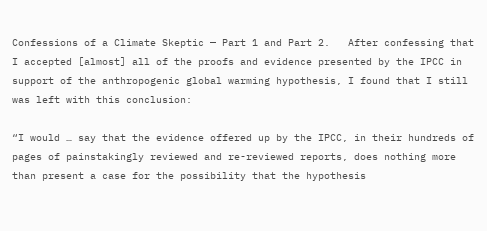Confessions of a Climate Skeptic — Part 1 and Part 2.   After confessing that I accepted [almost] all of the proofs and evidence presented by the IPCC in support of the anthropogenic global warming hypothesis, I found that I still was left with this conclusion:

“I would … say that the evidence offered up by the IPCC, in their hundreds of pages of painstakingly reviewed and re-reviewed reports, does nothing more than present a case for the possibility that the hypothesis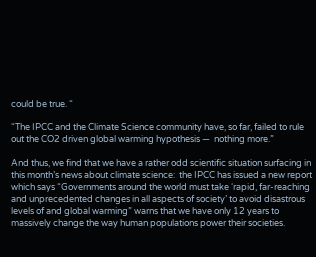could be true. “

“The IPCC and the Climate Science community have, so far, failed to rule out the CO2 driven global warming hypothesis —  nothing more.”

And thus, we find that we have a rather odd scientific situation surfacing in this month’s news about climate science:  the IPCC has issued a new report which says “Governments around the world must take ‘rapid, far-reaching and unprecedented changes in all aspects of society’ to avoid disastrous levels of and global warming” warns that we have only 12 years to massively change the way human populations power their societies.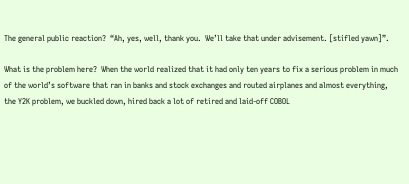The general public reaction?  “Ah, yes, well, thank you.  We’ll take that under advisement. [stifled yawn]”.

What is the problem here?  When the world realized that it had only ten years to fix a serious problem in much of the world’s software that ran in banks and stock exchanges and routed airplanes and almost everything, the Y2K problem, we buckled down, hired back a lot of retired and laid-off COBOL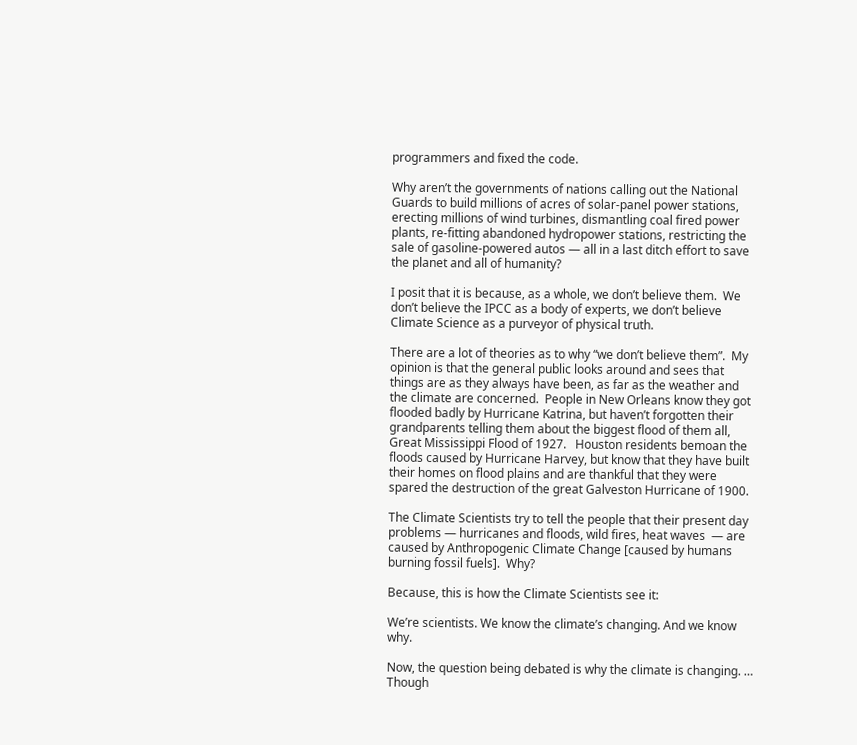programmers and fixed the code.

Why aren’t the governments of nations calling out the National Guards to build millions of acres of solar-panel power stations, erecting millions of wind turbines, dismantling coal fired power plants, re-fitting abandoned hydropower stations, restricting the sale of gasoline-powered autos — all in a last ditch effort to save the planet and all of humanity?

I posit that it is because, as a whole, we don’t believe them.  We don’t believe the IPCC as a body of experts, we don’t believe Climate Science as a purveyor of physical truth.

There are a lot of theories as to why “we don’t believe them”.  My opinion is that the general public looks around and sees that things are as they always have been, as far as the weather and the climate are concerned.  People in New Orleans know they got flooded badly by Hurricane Katrina, but haven’t forgotten their grandparents telling them about the biggest flood of them all, Great Mississippi Flood of 1927.   Houston residents bemoan the floods caused by Hurricane Harvey, but know that they have built their homes on flood plains and are thankful that they were spared the destruction of the great Galveston Hurricane of 1900.

The Climate Scientists try to tell the people that their present day problems — hurricanes and floods, wild fires, heat waves  — are caused by Anthropogenic Climate Change [caused by humans burning fossil fuels].  Why?

Because, this is how the Climate Scientists see it:

We’re scientists. We know the climate’s changing. And we know why.

Now, the question being debated is why the climate is changing. … Though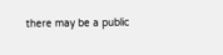there may be a public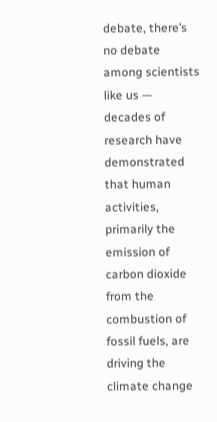debate, there’s no debate among scientists like us — decades of research have demonstrated that human activities, primarily the emission of carbon dioxide from the combustion of fossil fuels, are driving the climate change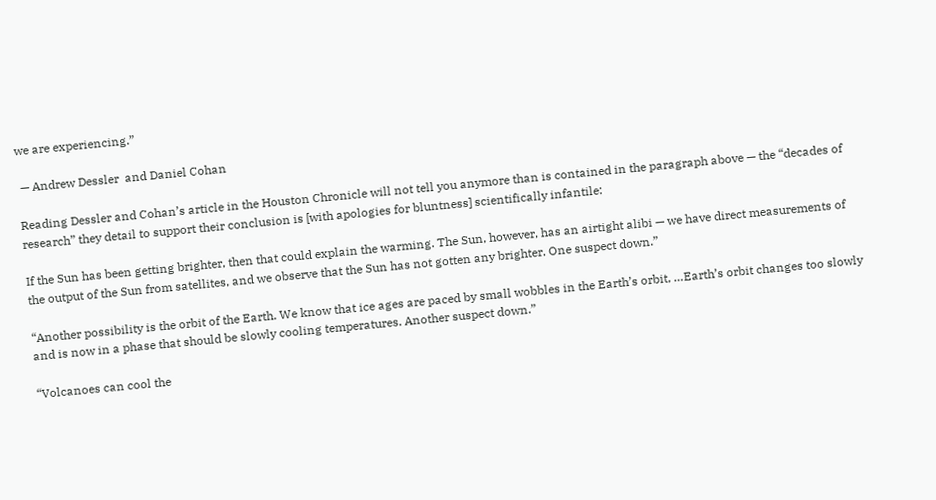we are experiencing.”

 — Andrew Dessler  and Daniel Cohan

Reading Dessler and Cohan’s article in the Houston Chronicle will not tell you anymore than is contained in the paragraph above — the “decades of research” they detail to support their conclusion is [with apologies for bluntness] scientifically infantile:

If the Sun has been getting brighter, then that could explain the warming. The Sun, however, has an airtight alibi — we have direct measurements of the output of the Sun from satellites, and we observe that the Sun has not gotten any brighter. One suspect down.”

“Another possibility is the orbit of the Earth. We know that ice ages are paced by small wobbles in the Earth’s orbit, …Earth’s orbit changes too slowly and is now in a phase that should be slowly cooling temperatures. Another suspect down.”

“Volcanoes can cool the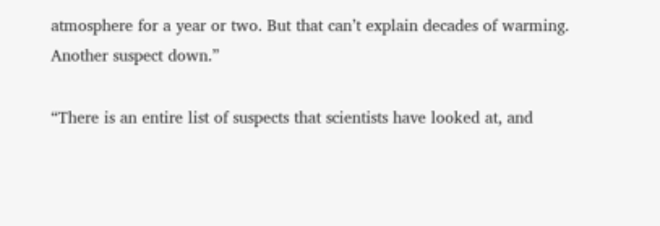atmosphere for a year or two. But that can’t explain decades of warming. Another suspect down.”

“There is an entire list of suspects that scientists have looked at, and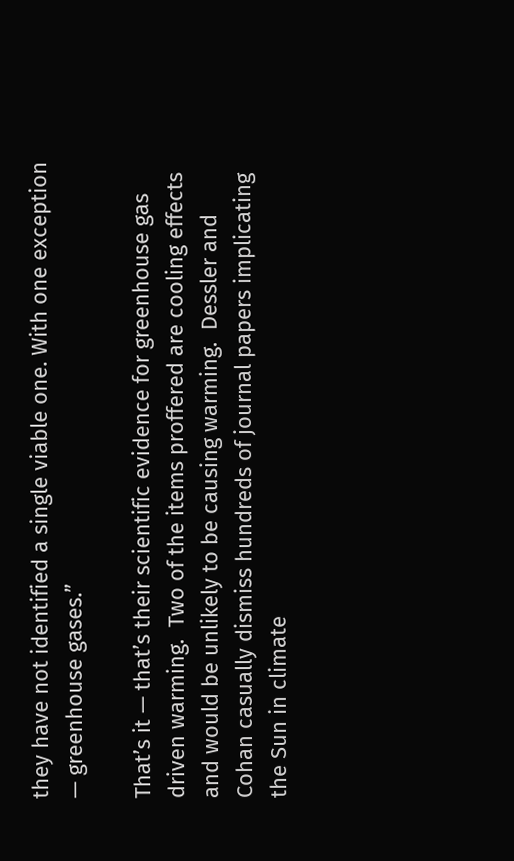they have not identified a single viable one. With one exception — greenhouse gases.”

That’s it — that’s their scientific evidence for greenhouse gas driven warming.  Two of the items proffered are cooling effects and would be unlikely to be causing warming.  Dessler and Cohan casually dismiss hundreds of journal papers implicating the Sun in climate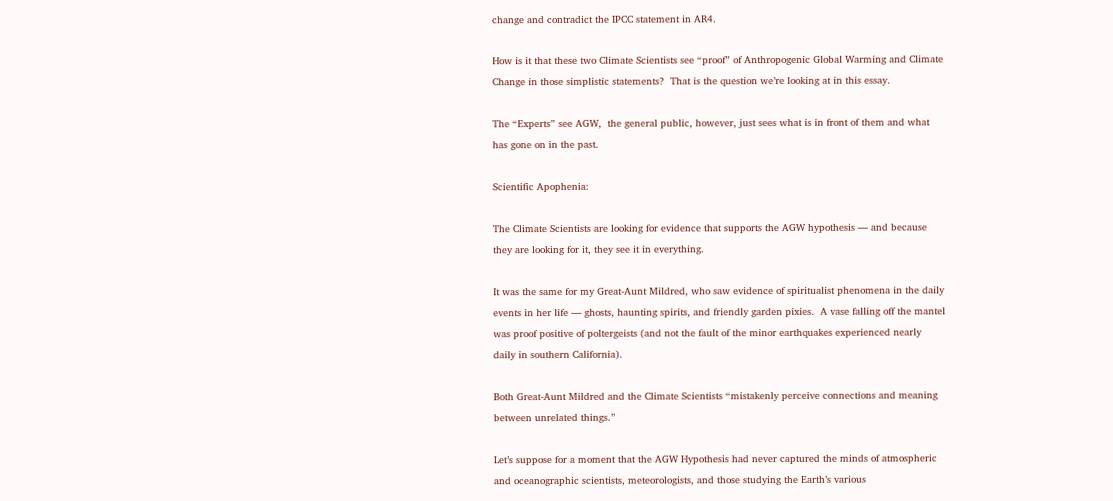change and contradict the IPCC statement in AR4.

How is it that these two Climate Scientists see “proof” of Anthropogenic Global Warming and Climate Change in those simplistic statements?  That is the question we’re looking at in this essay.

The “Experts” see AGW,  the general public, however, just sees what is in front of them and what has gone on in the past.

Scientific Apophenia:

The Climate Scientists are looking for evidence that supports the AGW hypothesis — and because they are looking for it, they see it in everything.

It was the same for my Great-Aunt Mildred, who saw evidence of spiritualist phenomena in the daily events in her life — ghosts, haunting spirits, and friendly garden pixies.  A vase falling off the mantel was proof positive of poltergeists (and not the fault of the minor earthquakes experienced nearly daily in southern California).

Both Great-Aunt Mildred and the Climate Scientists “mistakenly perceive connections and meaning between unrelated things.”

Let’s suppose for a moment that the AGW Hypothesis had never captured the minds of atmospheric and oceanographic scientists, meteorologists, and those studying the Earth’s various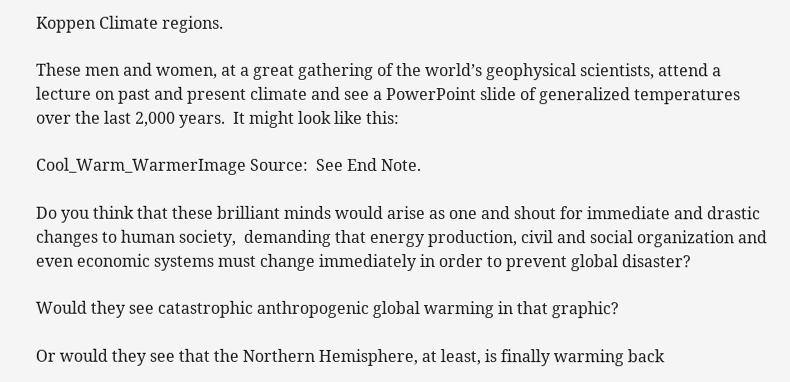Koppen Climate regions.

These men and women, at a great gathering of the world’s geophysical scientists, attend a lecture on past and present climate and see a PowerPoint slide of generalized temperatures over the last 2,000 years.  It might look like this:

Cool_Warm_WarmerImage Source:  See End Note.

Do you think that these brilliant minds would arise as one and shout for immediate and drastic changes to human society,  demanding that energy production, civil and social organization and even economic systems must change immediately in order to prevent global disaster?

Would they see catastrophic anthropogenic global warming in that graphic?

Or would they see that the Northern Hemisphere, at least, is finally warming back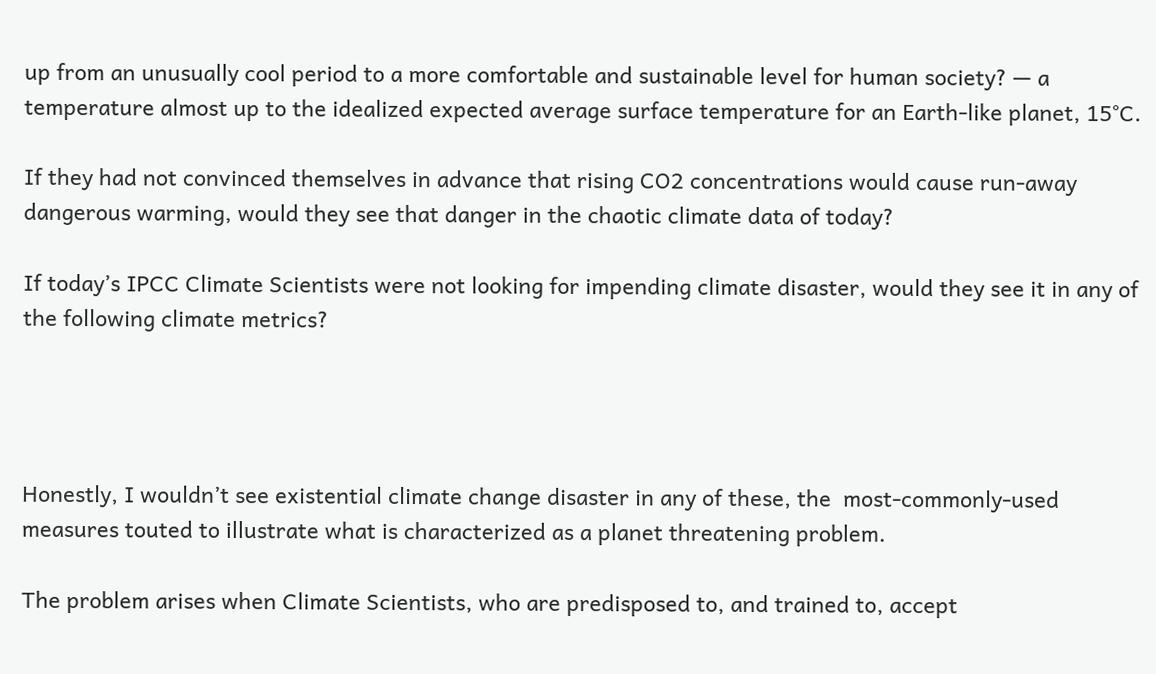up from an unusually cool period to a more comfortable and sustainable level for human society? — a temperature almost up to the idealized expected average surface temperature for an Earth-like planet, 15°C.

If they had not convinced themselves in advance that rising CO2 concentrations would cause run-away dangerous warming, would they see that danger in the chaotic climate data of today?

If today’s IPCC Climate Scientists were not looking for impending climate disaster, would they see it in any of the following climate metrics?




Honestly, I wouldn’t see existential climate change disaster in any of these, the  most-commonly-used measures touted to illustrate what is characterized as a planet threatening problem.

The problem arises when Climate Scientists, who are predisposed to, and trained to, accept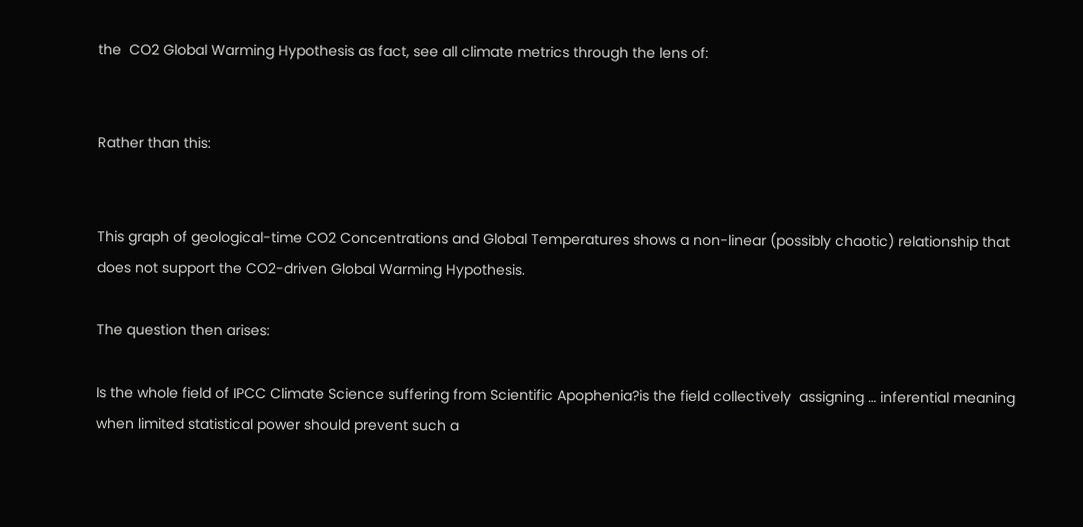the  CO2 Global Warming Hypothesis as fact, see all climate metrics through the lens of:


Rather than this:


This graph of geological-time CO2 Concentrations and Global Temperatures shows a non-linear (possibly chaotic) relationship that does not support the CO2-driven Global Warming Hypothesis.

The question then arises:

Is the whole field of IPCC Climate Science suffering from Scientific Apophenia?is the field collectively  assigning … inferential meaning when limited statistical power should prevent such a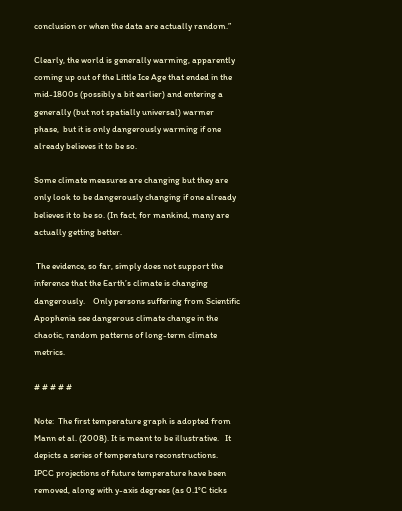conclusion or when the data are actually random.”

Clearly, the world is generally warming, apparently coming up out of the Little Ice Age that ended in the mid-1800s (possibly a bit earlier) and entering a generally (but not spatially universal) warmer phase,  but it is only dangerously warming if one already believes it to be so.

Some climate measures are changing but they are only look to be dangerously changing if one already believes it to be so. (In fact, for mankind, many are actually getting better.

 The evidence, so far, simply does not support the inference that the Earth’s climate is changing dangerously.    Only persons suffering from Scientific Apophenia see dangerous climate change in the chaotic, random patterns of long-term climate metrics.

# # # # #

Note:  The first temperature graph is adopted from Mann et al. (2008). It is meant to be illustrative.   It depicts a series of temperature reconstructions.  IPCC projections of future temperature have been removed, along with y-axis degrees (as 0.1°C ticks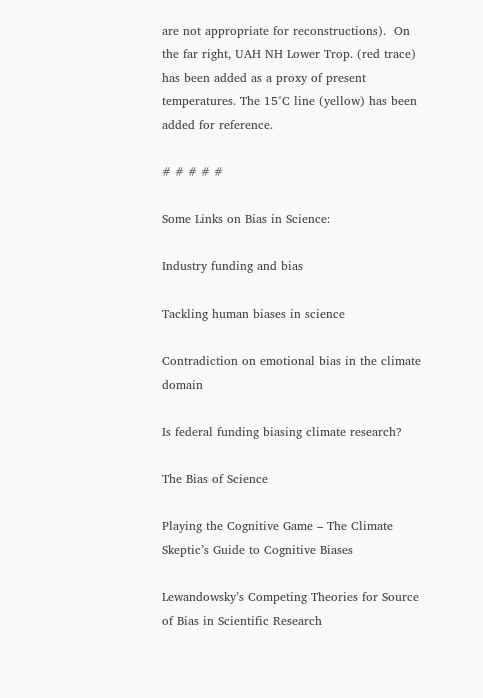are not appropriate for reconstructions).  On the far right, UAH NH Lower Trop. (red trace) has been added as a proxy of present temperatures. The 15°C line (yellow) has been added for reference.

# # # # #

Some Links on Bias in Science:

Industry funding and bias

Tackling human biases in science

Contradiction on emotional bias in the climate domain

Is federal funding biasing climate research?

The Bias of Science

Playing the Cognitive Game – The Climate Skeptic’s Guide to Cognitive Biases

Lewandowsky’s Competing Theories for Source of Bias in Scientific Research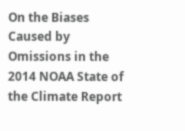On the Biases Caused by Omissions in the 2014 NOAA State of the Climate Report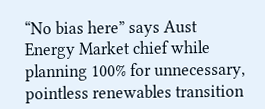“No bias here” says Aust Energy Market chief while planning 100% for unnecessary, pointless renewables transition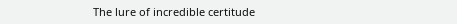The lure of incredible certitude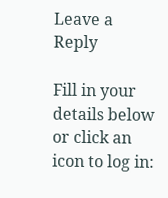Leave a Reply

Fill in your details below or click an icon to log in: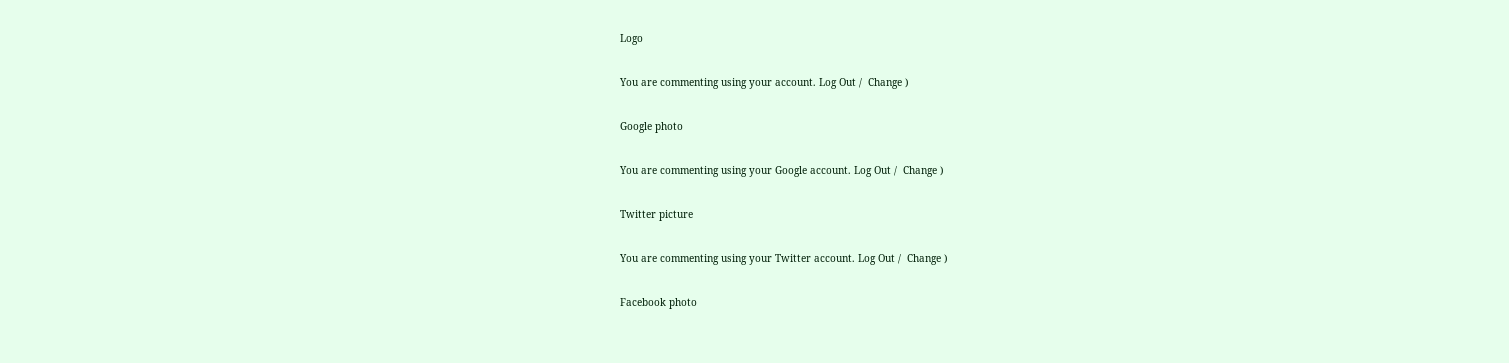Logo

You are commenting using your account. Log Out /  Change )

Google photo

You are commenting using your Google account. Log Out /  Change )

Twitter picture

You are commenting using your Twitter account. Log Out /  Change )

Facebook photo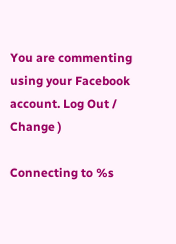You are commenting using your Facebook account. Log Out /  Change )

Connecting to %s